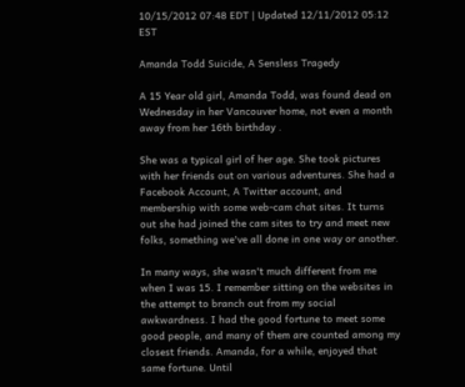10/15/2012 07:48 EDT | Updated 12/11/2012 05:12 EST

Amanda Todd Suicide, A Sensless Tragedy

A 15 Year old girl, Amanda Todd, was found dead on Wednesday in her Vancouver home, not even a month away from her 16th birthday .

She was a typical girl of her age. She took pictures with her friends out on various adventures. She had a Facebook Account, A Twitter account, and membership with some web-cam chat sites. It turns out she had joined the cam sites to try and meet new folks, something we've all done in one way or another.

In many ways, she wasn't much different from me when I was 15. I remember sitting on the websites in the attempt to branch out from my social awkwardness. I had the good fortune to meet some good people, and many of them are counted among my closest friends. Amanda, for a while, enjoyed that same fortune. Until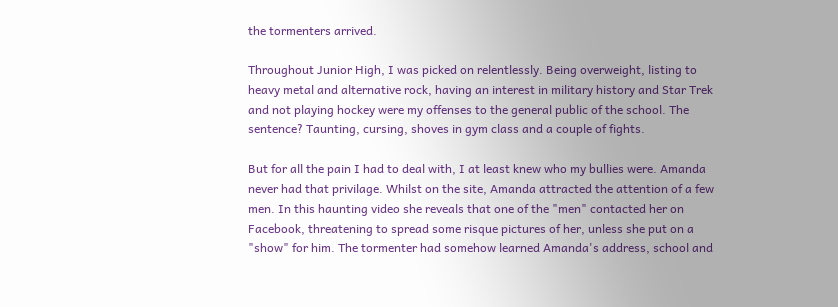the tormenters arrived.

Throughout Junior High, I was picked on relentlessly. Being overweight, listing to heavy metal and alternative rock, having an interest in military history and Star Trek and not playing hockey were my offenses to the general public of the school. The sentence? Taunting, cursing, shoves in gym class and a couple of fights.

But for all the pain I had to deal with, I at least knew who my bullies were. Amanda never had that privilage. Whilst on the site, Amanda attracted the attention of a few men. In this haunting video she reveals that one of the "men" contacted her on Facebook, threatening to spread some risque pictures of her, unless she put on a "show" for him. The tormenter had somehow learned Amanda's address, school and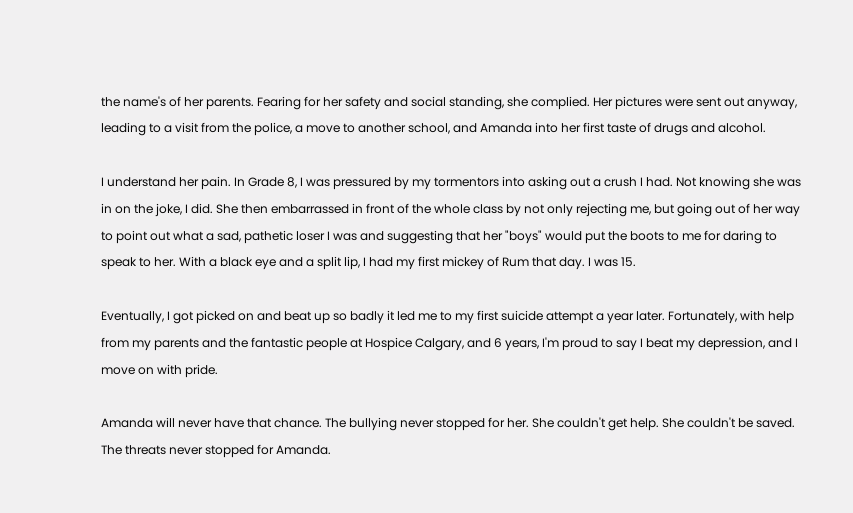the name's of her parents. Fearing for her safety and social standing, she complied. Her pictures were sent out anyway, leading to a visit from the police, a move to another school, and Amanda into her first taste of drugs and alcohol.

I understand her pain. In Grade 8, I was pressured by my tormentors into asking out a crush I had. Not knowing she was in on the joke, I did. She then embarrassed in front of the whole class by not only rejecting me, but going out of her way to point out what a sad, pathetic loser I was and suggesting that her "boys" would put the boots to me for daring to speak to her. With a black eye and a split lip, I had my first mickey of Rum that day. I was 15.

Eventually, I got picked on and beat up so badly it led me to my first suicide attempt a year later. Fortunately, with help from my parents and the fantastic people at Hospice Calgary, and 6 years, I'm proud to say I beat my depression, and I move on with pride.

Amanda will never have that chance. The bullying never stopped for her. She couldn't get help. She couldn't be saved. The threats never stopped for Amanda.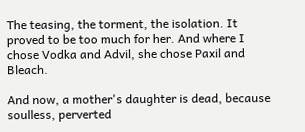The teasing, the torment, the isolation. It proved to be too much for her. And where I chose Vodka and Advil, she chose Paxil and Bleach.

And now, a mother's daughter is dead, because soulless, perverted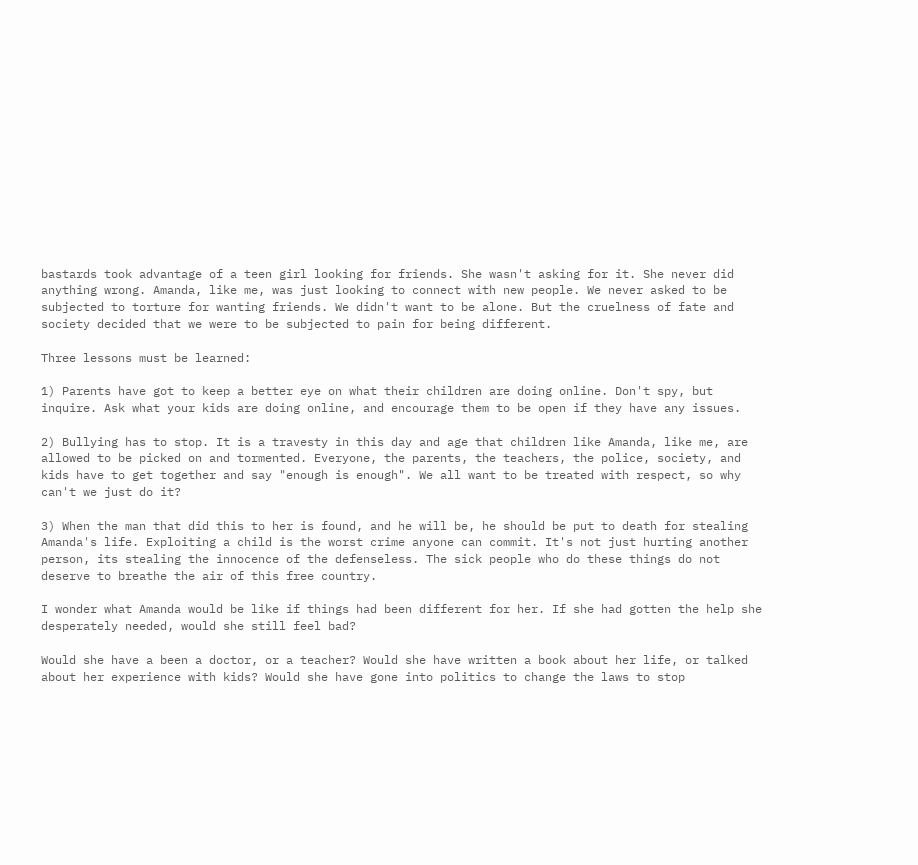bastards took advantage of a teen girl looking for friends. She wasn't asking for it. She never did anything wrong. Amanda, like me, was just looking to connect with new people. We never asked to be subjected to torture for wanting friends. We didn't want to be alone. But the cruelness of fate and society decided that we were to be subjected to pain for being different.

Three lessons must be learned:

1) Parents have got to keep a better eye on what their children are doing online. Don't spy, but inquire. Ask what your kids are doing online, and encourage them to be open if they have any issues.

2) Bullying has to stop. It is a travesty in this day and age that children like Amanda, like me, are allowed to be picked on and tormented. Everyone, the parents, the teachers, the police, society, and kids have to get together and say "enough is enough". We all want to be treated with respect, so why can't we just do it?

3) When the man that did this to her is found, and he will be, he should be put to death for stealing Amanda's life. Exploiting a child is the worst crime anyone can commit. It's not just hurting another person, its stealing the innocence of the defenseless. The sick people who do these things do not deserve to breathe the air of this free country.

I wonder what Amanda would be like if things had been different for her. If she had gotten the help she desperately needed, would she still feel bad?

Would she have a been a doctor, or a teacher? Would she have written a book about her life, or talked about her experience with kids? Would she have gone into politics to change the laws to stop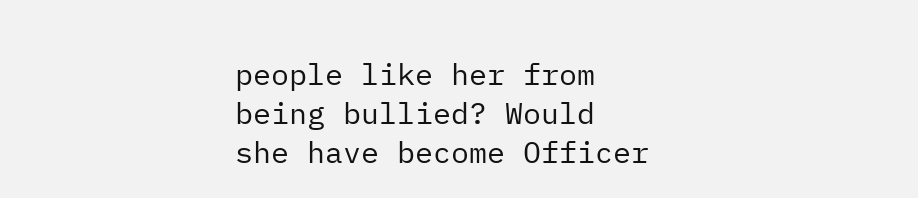people like her from being bullied? Would she have become Officer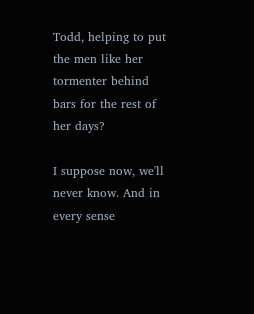Todd, helping to put the men like her tormenter behind bars for the rest of her days?

I suppose now, we'll never know. And in every sense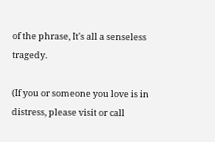of the phrase, It's all a senseless tragedy.

(If you or someone you love is in distress, please visit or call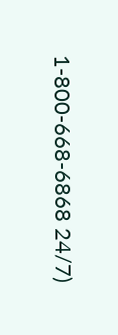1-800-668-6868 24/7)